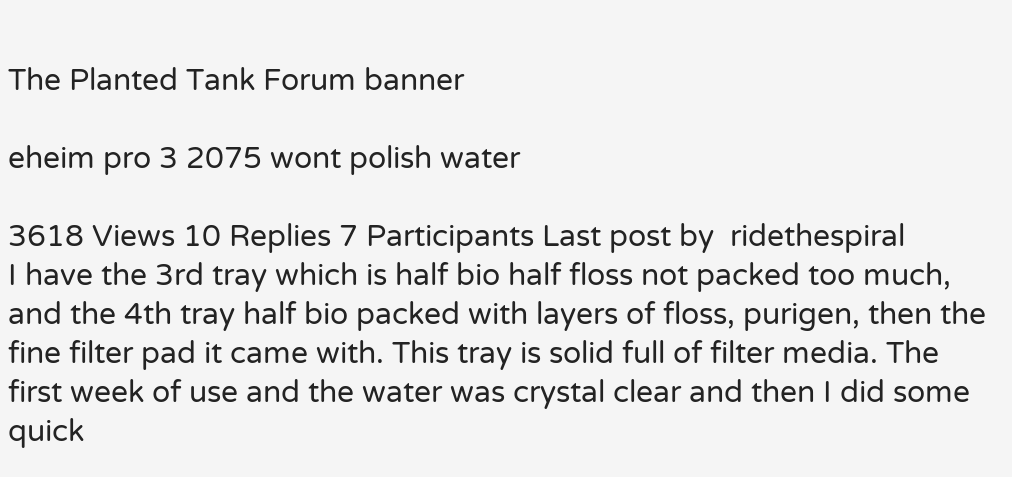The Planted Tank Forum banner

eheim pro 3 2075 wont polish water

3618 Views 10 Replies 7 Participants Last post by  ridethespiral
I have the 3rd tray which is half bio half floss not packed too much, and the 4th tray half bio packed with layers of floss, purigen, then the fine filter pad it came with. This tray is solid full of filter media. The first week of use and the water was crystal clear and then I did some quick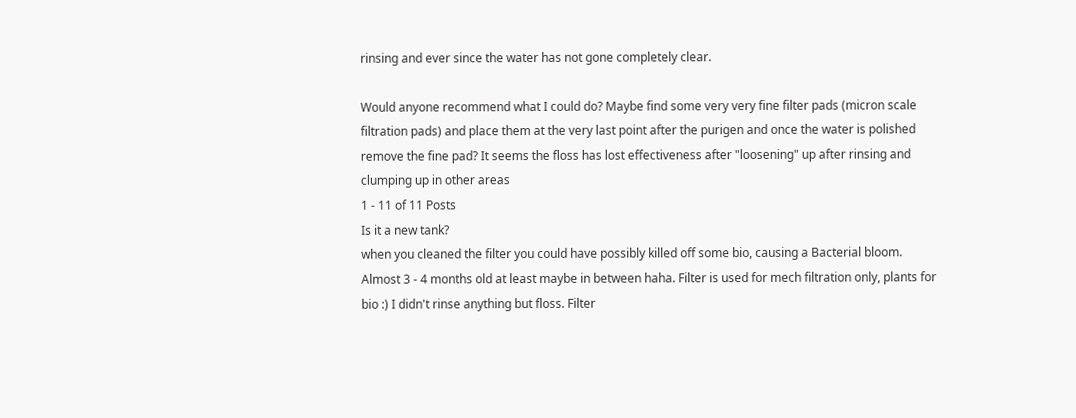rinsing and ever since the water has not gone completely clear.

Would anyone recommend what I could do? Maybe find some very very fine filter pads (micron scale filtration pads) and place them at the very last point after the purigen and once the water is polished remove the fine pad? It seems the floss has lost effectiveness after "loosening" up after rinsing and clumping up in other areas
1 - 11 of 11 Posts
Is it a new tank?
when you cleaned the filter you could have possibly killed off some bio, causing a Bacterial bloom.
Almost 3 - 4 months old at least maybe in between haha. Filter is used for mech filtration only, plants for bio :) I didn't rinse anything but floss. Filter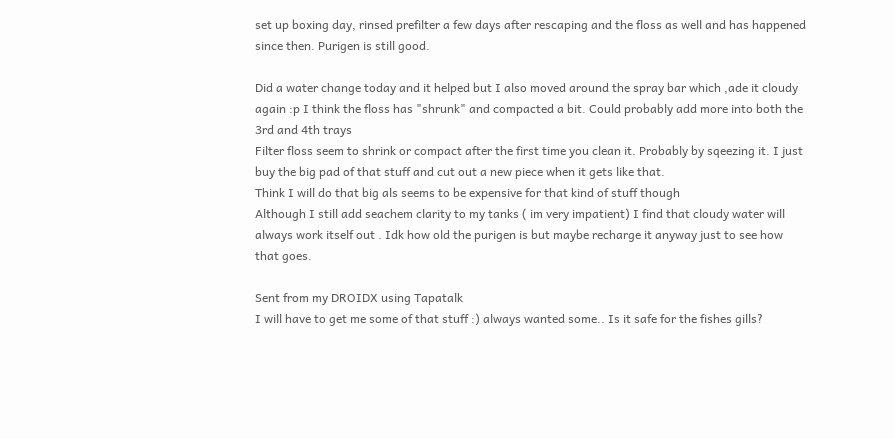set up boxing day, rinsed prefilter a few days after rescaping and the floss as well and has happened since then. Purigen is still good.

Did a water change today and it helped but I also moved around the spray bar which ,ade it cloudy again :p I think the floss has "shrunk" and compacted a bit. Could probably add more into both the 3rd and 4th trays
Filter floss seem to shrink or compact after the first time you clean it. Probably by sqeezing it. I just buy the big pad of that stuff and cut out a new piece when it gets like that.
Think I will do that big als seems to be expensive for that kind of stuff though
Although I still add seachem clarity to my tanks ( im very impatient) I find that cloudy water will always work itself out . Idk how old the purigen is but maybe recharge it anyway just to see how that goes.

Sent from my DROIDX using Tapatalk
I will have to get me some of that stuff :) always wanted some.. Is it safe for the fishes gills?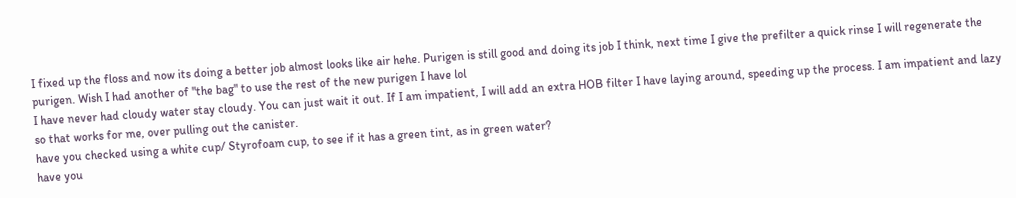I fixed up the floss and now its doing a better job almost looks like air hehe. Purigen is still good and doing its job I think, next time I give the prefilter a quick rinse I will regenerate the purigen. Wish I had another of "the bag" to use the rest of the new purigen I have lol
I have never had cloudy water stay cloudy. You can just wait it out. If I am impatient, I will add an extra HOB filter I have laying around, speeding up the process. I am impatient and lazy so that works for me, over pulling out the canister.
have you checked using a white cup/ Styrofoam cup, to see if it has a green tint, as in green water?
have you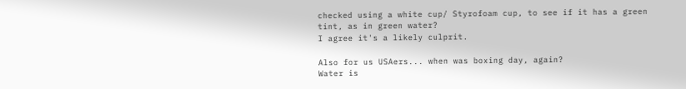checked using a white cup/ Styrofoam cup, to see if it has a green tint, as in green water?
I agree it's a likely culprit.

Also for us USAers... when was boxing day, again?
Water is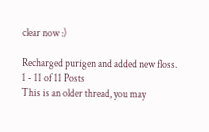clear now :)

Recharged purigen and added new floss.
1 - 11 of 11 Posts
This is an older thread, you may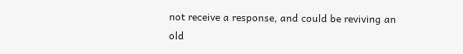not receive a response, and could be reviving an old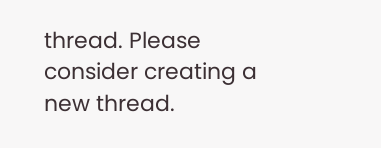thread. Please consider creating a new thread.